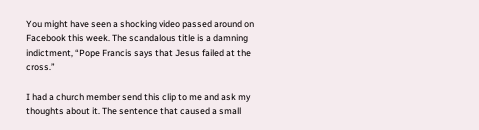You might have seen a shocking video passed around on Facebook this week. The scandalous title is a damning indictment, “Pope Francis says that Jesus failed at the cross.”

I had a church member send this clip to me and ask my thoughts about it. The sentence that caused a small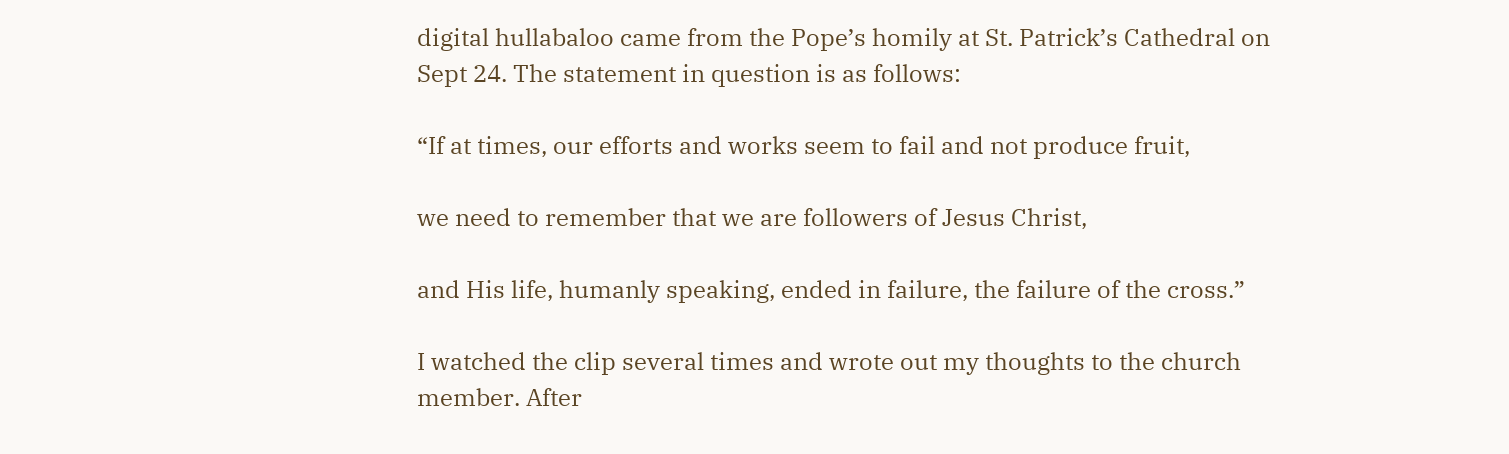digital hullabaloo came from the Pope’s homily at St. Patrick’s Cathedral on Sept 24. The statement in question is as follows:

“If at times, our efforts and works seem to fail and not produce fruit,

we need to remember that we are followers of Jesus Christ,

and His life, humanly speaking, ended in failure, the failure of the cross.”

I watched the clip several times and wrote out my thoughts to the church member. After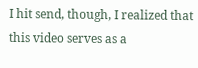I hit send, though, I realized that this video serves as a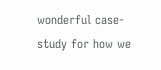wonderful case-study for how we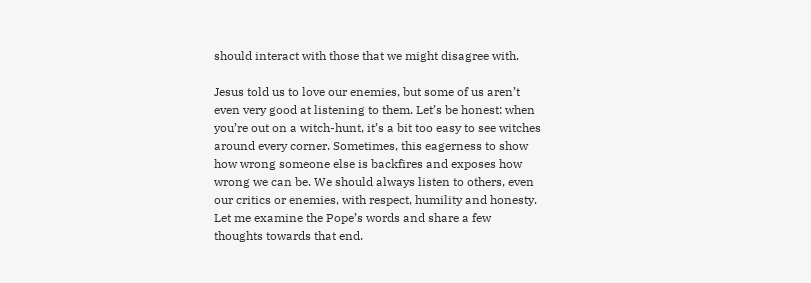should interact with those that we might disagree with.

Jesus told us to love our enemies, but some of us aren’t even very good at listening to them. Let’s be honest: when you’re out on a witch-hunt, it’s a bit too easy to see witches around every corner. Sometimes, this eagerness to show how wrong someone else is backfires and exposes how wrong we can be. We should always listen to others, even our critics or enemies, with respect, humility and honesty. Let me examine the Pope’s words and share a few thoughts towards that end.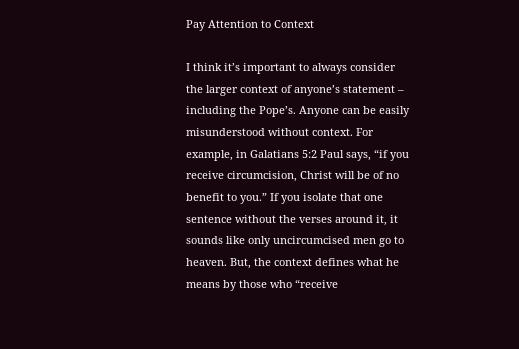Pay Attention to Context

I think it’s important to always consider the larger context of anyone’s statement – including the Pope’s. Anyone can be easily misunderstood without context. For example, in Galatians 5:2 Paul says, “if you receive circumcision, Christ will be of no benefit to you.” If you isolate that one sentence without the verses around it, it sounds like only uncircumcised men go to heaven. But, the context defines what he means by those who “receive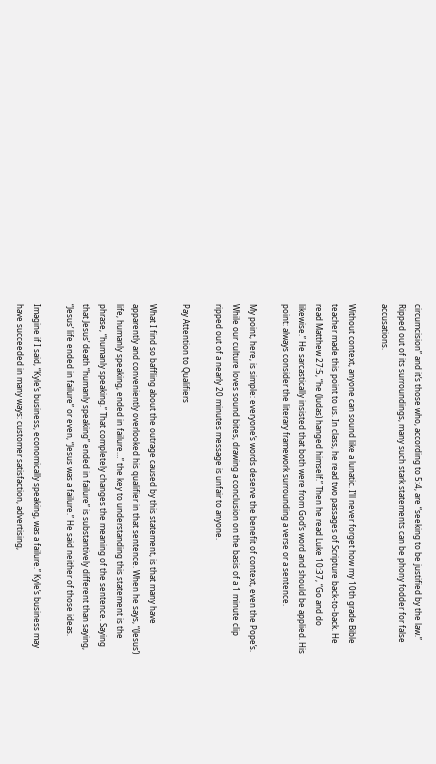circumcision” and it’s those who, according to 5:4, are “seeking to be justified by the law.” Ripped out of its surroundings, many such stark statements can be phony fodder for false accusations.

Without context, anyone can sound like a lunatic. I’ll never forget how my 10th grade Bible teacher made this point to us. In class, he read two passages of Scripture back-to-back. He read Matthew 27:5, “he (Judas) hanged himself.” Then he read Luke 10:37, “Go and do likewise.” He sarcastically insisted that both were from God’s word and should be applied. His point: always consider the literary framework surrounding a verse or a sentence.

My point, here, is simple: everyone’s words deserve the benefit of context, even the Pope’s. While our culture loves sound bites, drawing a conclusion on the basis of a 1 minute clip ripped out of a nearly 20 minutes message is unfair to anyone.

Pay Attention to Qualifiers

What I find so baffling about the outrage caused by this statement, is that many have apparently and conveniently overlooked his qualifier in that sentence. When he says, “(Jesus’) life, humanly speaking, ended in failure…” the key to understanding this statement is the phrase, “humanly speaking.” That completely changes the meaning of the sentence. Saying that Jesus’ death “humanly speaking” ended in failure” is substantively different than saying, “Jesus’ life ended in failure” or even, “Jesus was a failure.” He said neither of those ideas.

Imagine if I said, “Kyle’s business, economically speaking, was a failure.” Kyle’s business may have succeeded in many ways: customer satisfaction, advertising,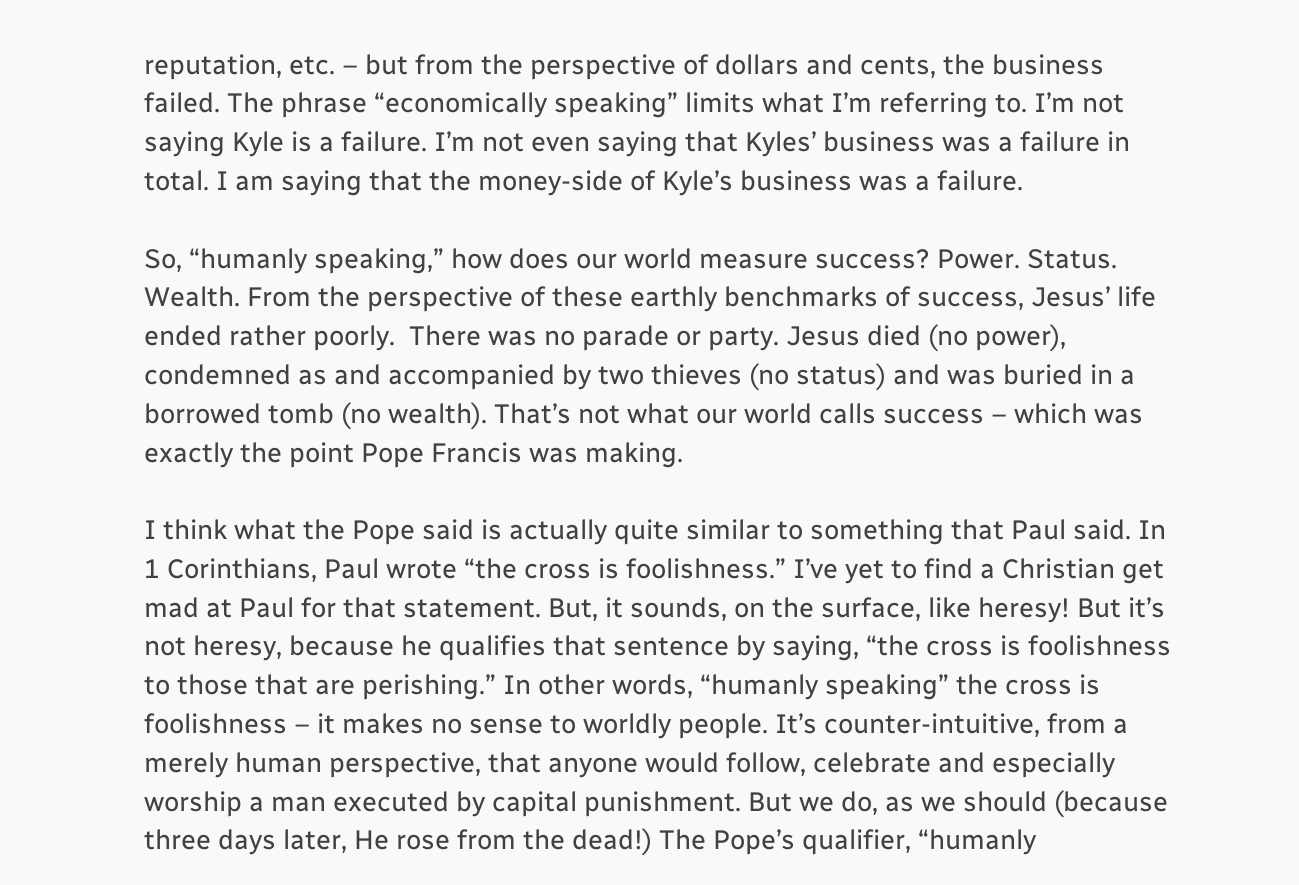reputation, etc. – but from the perspective of dollars and cents, the business failed. The phrase “economically speaking” limits what I’m referring to. I’m not saying Kyle is a failure. I’m not even saying that Kyles’ business was a failure in total. I am saying that the money-side of Kyle’s business was a failure.

So, “humanly speaking,” how does our world measure success? Power. Status. Wealth. From the perspective of these earthly benchmarks of success, Jesus’ life ended rather poorly.  There was no parade or party. Jesus died (no power), condemned as and accompanied by two thieves (no status) and was buried in a borrowed tomb (no wealth). That’s not what our world calls success – which was exactly the point Pope Francis was making.

I think what the Pope said is actually quite similar to something that Paul said. In 1 Corinthians, Paul wrote “the cross is foolishness.” I’ve yet to find a Christian get mad at Paul for that statement. But, it sounds, on the surface, like heresy! But it’s not heresy, because he qualifies that sentence by saying, “the cross is foolishness to those that are perishing.” In other words, “humanly speaking” the cross is foolishness – it makes no sense to worldly people. It’s counter-intuitive, from a merely human perspective, that anyone would follow, celebrate and especially worship a man executed by capital punishment. But we do, as we should (because three days later, He rose from the dead!) The Pope’s qualifier, “humanly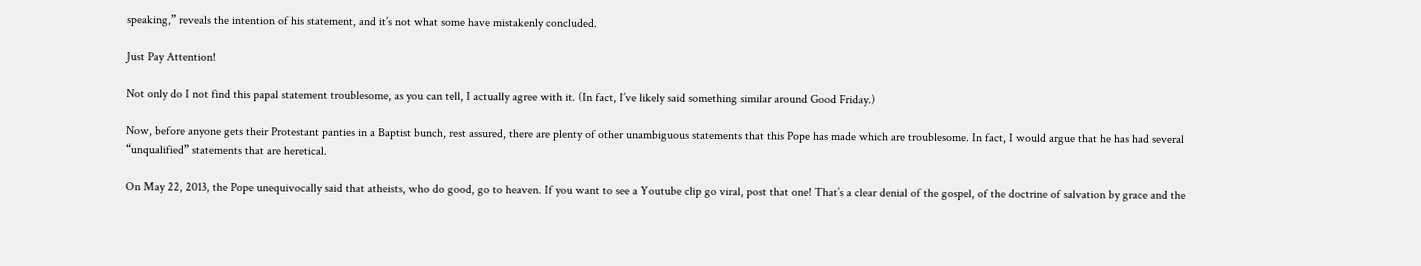speaking,” reveals the intention of his statement, and it’s not what some have mistakenly concluded.

Just Pay Attention!

Not only do I not find this papal statement troublesome, as you can tell, I actually agree with it. (In fact, I’ve likely said something similar around Good Friday.)

Now, before anyone gets their Protestant panties in a Baptist bunch, rest assured, there are plenty of other unambiguous statements that this Pope has made which are troublesome. In fact, I would argue that he has had several “unqualified” statements that are heretical.

On May 22, 2013, the Pope unequivocally said that atheists, who do good, go to heaven. If you want to see a Youtube clip go viral, post that one! That’s a clear denial of the gospel, of the doctrine of salvation by grace and the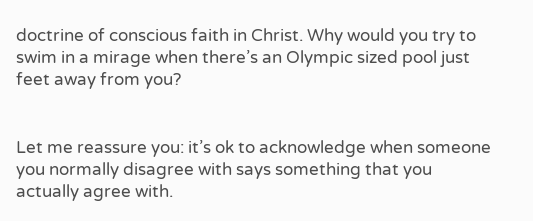doctrine of conscious faith in Christ. Why would you try to swim in a mirage when there’s an Olympic sized pool just feet away from you?


Let me reassure you: it’s ok to acknowledge when someone you normally disagree with says something that you actually agree with.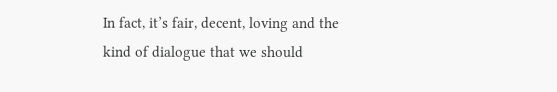In fact, it’s fair, decent, loving and the kind of dialogue that we should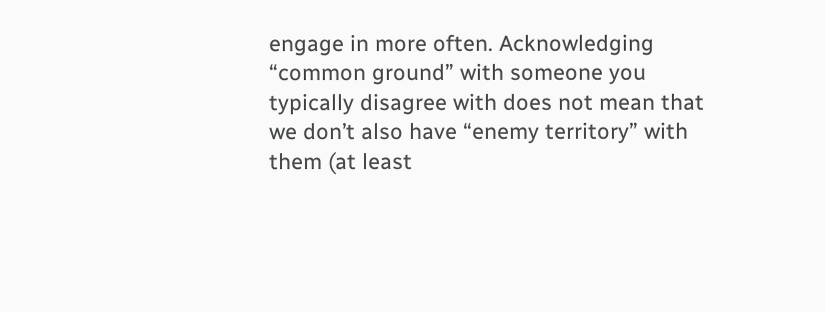engage in more often. Acknowledging “common ground” with someone you typically disagree with does not mean that we don’t also have “enemy territory” with them (at least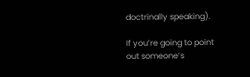doctrinally speaking).

If you’re going to point out someone’s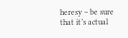heresy – be sure that it’s actual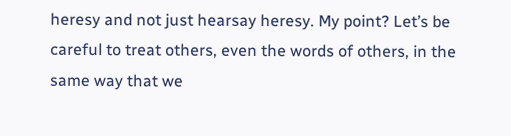heresy and not just hearsay heresy. My point? Let’s be careful to treat others, even the words of others, in the same way that we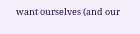want ourselves (and our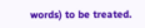words) to be treated.